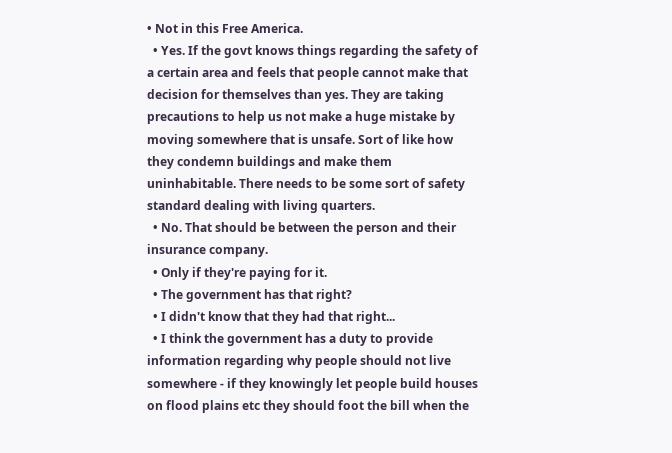• Not in this Free America.
  • Yes. If the govt knows things regarding the safety of a certain area and feels that people cannot make that decision for themselves than yes. They are taking precautions to help us not make a huge mistake by moving somewhere that is unsafe. Sort of like how they condemn buildings and make them uninhabitable. There needs to be some sort of safety standard dealing with living quarters.
  • No. That should be between the person and their insurance company.
  • Only if they're paying for it.
  • The government has that right?
  • I didn't know that they had that right...
  • I think the government has a duty to provide information regarding why people should not live somewhere - if they knowingly let people build houses on flood plains etc they should foot the bill when the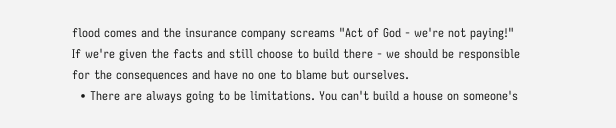flood comes and the insurance company screams "Act of God - we're not paying!" If we're given the facts and still choose to build there - we should be responsible for the consequences and have no one to blame but ourselves.
  • There are always going to be limitations. You can't build a house on someone's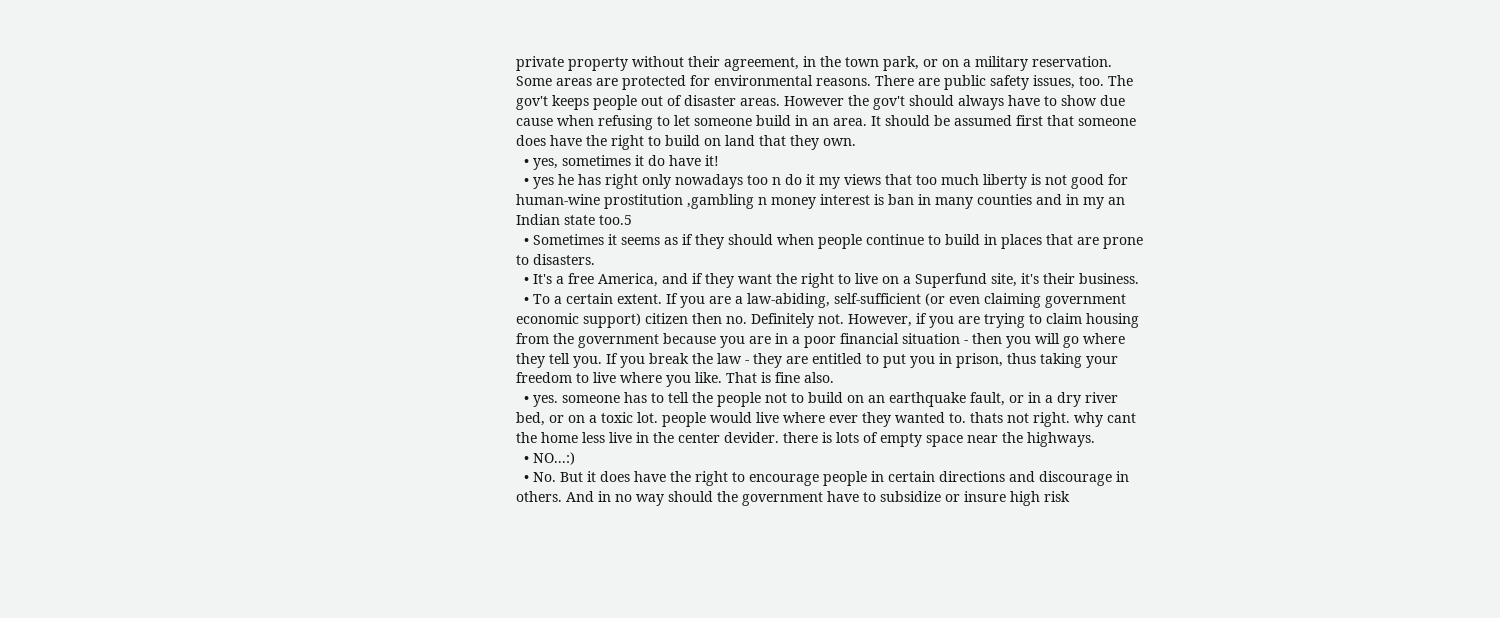private property without their agreement, in the town park, or on a military reservation. Some areas are protected for environmental reasons. There are public safety issues, too. The gov't keeps people out of disaster areas. However the gov't should always have to show due cause when refusing to let someone build in an area. It should be assumed first that someone does have the right to build on land that they own.
  • yes, sometimes it do have it!
  • yes he has right only nowadays too n do it my views that too much liberty is not good for human-wine prostitution ,gambling n money interest is ban in many counties and in my an Indian state too.5
  • Sometimes it seems as if they should when people continue to build in places that are prone to disasters.
  • It's a free America, and if they want the right to live on a Superfund site, it's their business.
  • To a certain extent. If you are a law-abiding, self-sufficient (or even claiming government economic support) citizen then no. Definitely not. However, if you are trying to claim housing from the government because you are in a poor financial situation - then you will go where they tell you. If you break the law - they are entitled to put you in prison, thus taking your freedom to live where you like. That is fine also.
  • yes. someone has to tell the people not to build on an earthquake fault, or in a dry river bed, or on a toxic lot. people would live where ever they wanted to. thats not right. why cant the home less live in the center devider. there is lots of empty space near the highways.
  • NO...:)
  • No. But it does have the right to encourage people in certain directions and discourage in others. And in no way should the government have to subsidize or insure high risk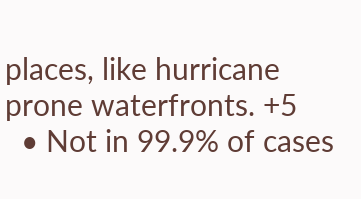places, like hurricane prone waterfronts. +5
  • Not in 99.9% of cases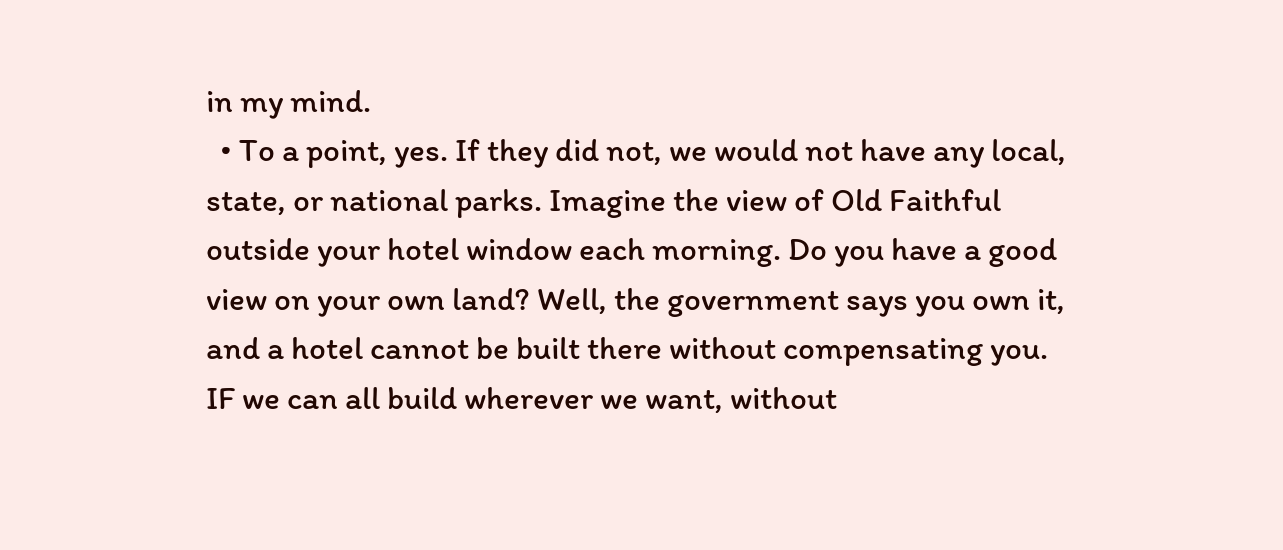in my mind.
  • To a point, yes. If they did not, we would not have any local, state, or national parks. Imagine the view of Old Faithful outside your hotel window each morning. Do you have a good view on your own land? Well, the government says you own it, and a hotel cannot be built there without compensating you. IF we can all build wherever we want, without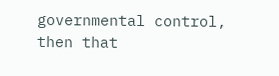governmental control, then that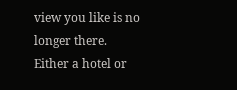view you like is no longer there. Either a hotel or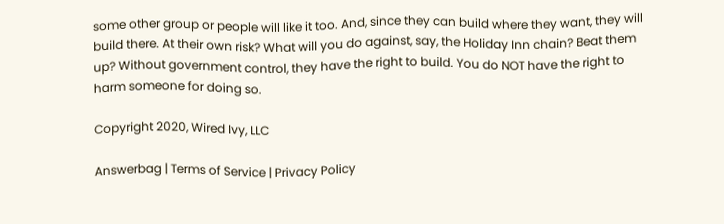some other group or people will like it too. And, since they can build where they want, they will build there. At their own risk? What will you do against, say, the Holiday Inn chain? Beat them up? Without government control, they have the right to build. You do NOT have the right to harm someone for doing so.

Copyright 2020, Wired Ivy, LLC

Answerbag | Terms of Service | Privacy Policy